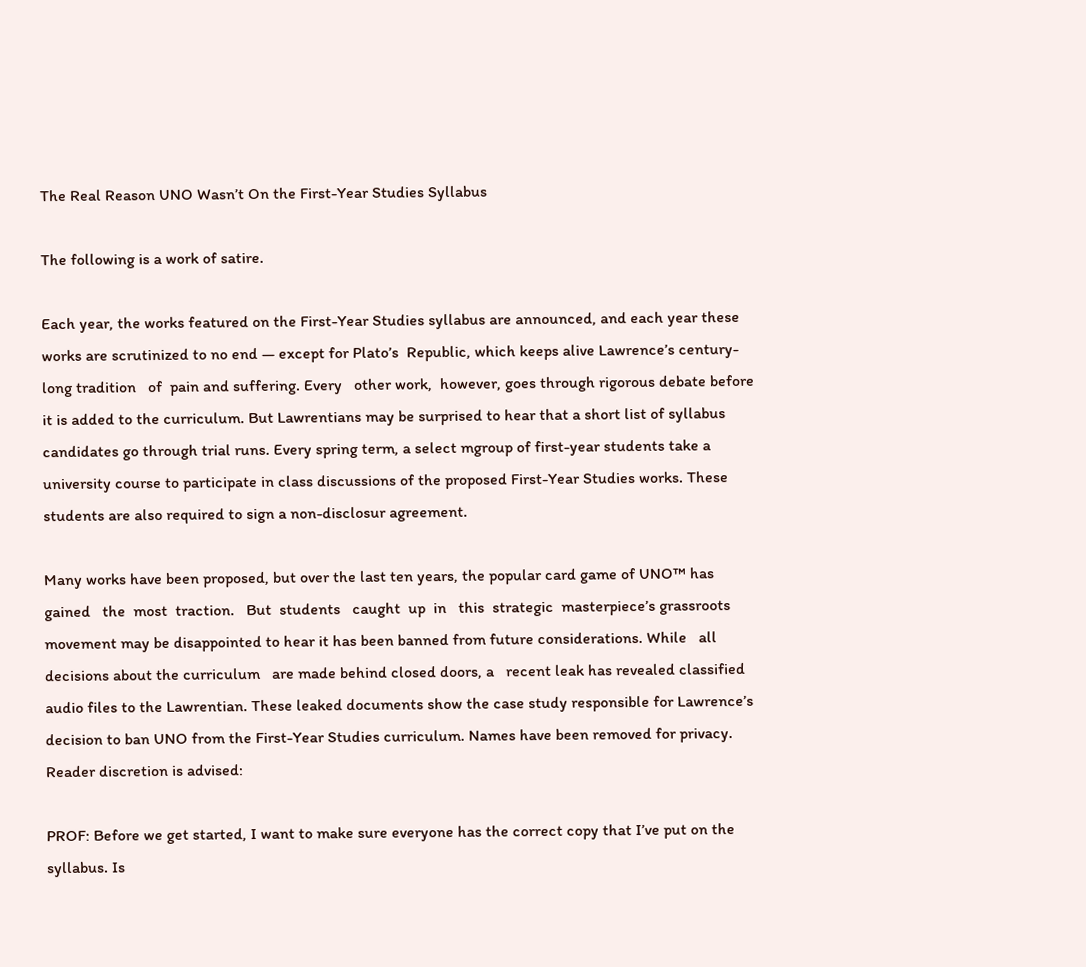The Real Reason UNO Wasn’t On the First-Year Studies Syllabus

The following is a work of satire.

Each year, the works featured on the First-Year Studies syllabus are announced, and each year these works are scrutinized to no end — except for Plato’s  Republic, which keeps alive Lawrence’s century-long tradition   of  pain and suffering. Every   other work,  however, goes through rigorous debate before it is added to the curriculum. But Lawrentians may be surprised to hear that a short list of syllabus candidates go through trial runs. Every spring term, a select mgroup of first-year students take a university course to participate in class discussions of the proposed First-Year Studies works. These students are also required to sign a non-disclosur agreement.

Many works have been proposed, but over the last ten years, the popular card game of UNO™ has   gained   the  most  traction.   But  students   caught  up  in   this  strategic  masterpiece’s grassroots movement may be disappointed to hear it has been banned from future considerations. While   all   decisions about the curriculum   are made behind closed doors, a   recent leak has revealed classified audio files to the Lawrentian. These leaked documents show the case study responsible for Lawrence’s decision to ban UNO from the First-Year Studies curriculum. Names have been removed for privacy. Reader discretion is advised:

PROF: Before we get started, I want to make sure everyone has the correct copy that I’ve put on the syllabus. Is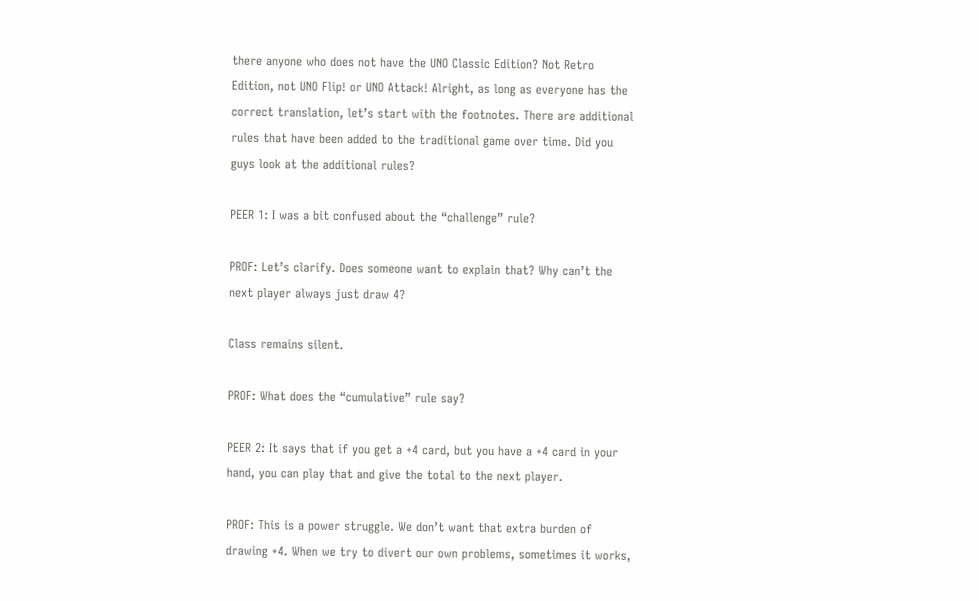there anyone who does not have the UNO Classic Edition? Not Retro Edition, not UNO Flip! or UNO Attack! Alright, as long as everyone has the correct translation, let’s start with the footnotes. There are additional rules that have been added to the traditional game over time. Did you guys look at the additional rules?

PEER 1: I was a bit confused about the “challenge” rule?

PROF: Let’s clarify. Does someone want to explain that? Why can’t the next player always just draw 4?

Class remains silent.

PROF: What does the “cumulative” rule say?

PEER 2: It says that if you get a +4 card, but you have a +4 card in your hand, you can play that and give the total to the next player.

PROF: This is a power struggle. We don’t want that extra burden of drawing +4. When we try to divert our own problems, sometimes it works,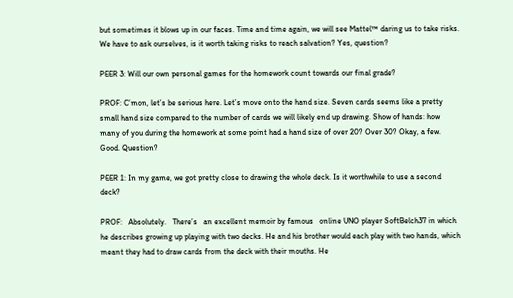but sometimes it blows up in our faces. Time and time again, we will see Mattel™ daring us to take risks. We have to ask ourselves, is it worth taking risks to reach salvation? Yes, question?

PEER 3: Will our own personal games for the homework count towards our final grade?

PROF: C’mon, let’s be serious here. Let’s move onto the hand size. Seven cards seems like a pretty small hand size compared to the number of cards we will likely end up drawing. Show of hands: how many of you during the homework at some point had a hand size of over 20? Over 30? Okay, a few. Good. Question?

PEER 1: In my game, we got pretty close to drawing the whole deck. Is it worthwhile to use a second deck?

PROF:   Absolutely.   There’s   an excellent memoir by famous   online UNO player SoftBelch37 in which he describes growing up playing with two decks. He and his brother would each play with two hands, which meant they had to draw cards from the deck with their mouths. He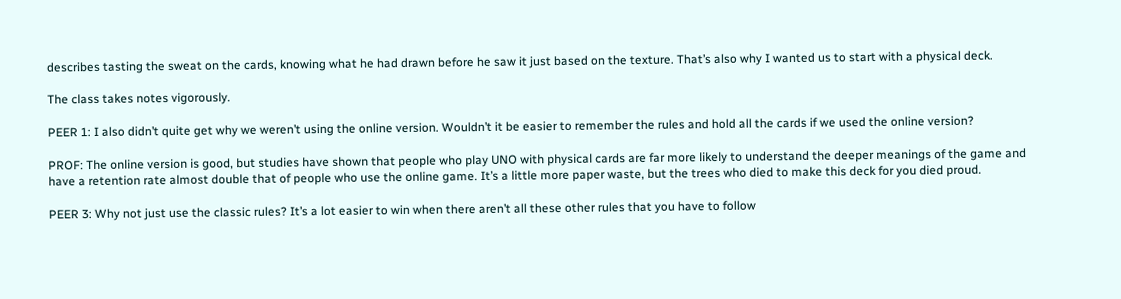describes tasting the sweat on the cards, knowing what he had drawn before he saw it just based on the texture. That’s also why I wanted us to start with a physical deck.

The class takes notes vigorously.

PEER 1: I also didn’t quite get why we weren’t using the online version. Wouldn’t it be easier to remember the rules and hold all the cards if we used the online version?

PROF: The online version is good, but studies have shown that people who play UNO with physical cards are far more likely to understand the deeper meanings of the game and have a retention rate almost double that of people who use the online game. It’s a little more paper waste, but the trees who died to make this deck for you died proud.

PEER 3: Why not just use the classic rules? It’s a lot easier to win when there aren’t all these other rules that you have to follow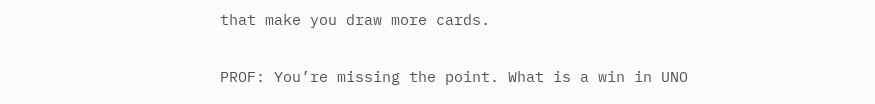that make you draw more cards.

PROF: You’re missing the point. What is a win in UNO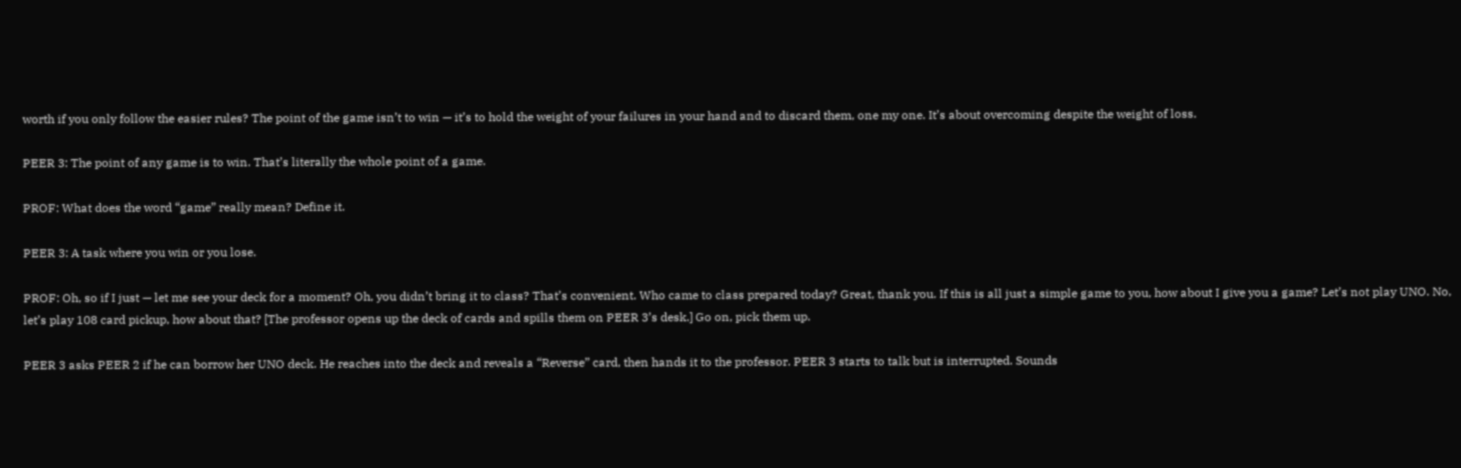worth if you only follow the easier rules? The point of the game isn’t to win — it’s to hold the weight of your failures in your hand and to discard them, one my one. It’s about overcoming despite the weight of loss.

PEER 3: The point of any game is to win. That’s literally the whole point of a game.

PROF: What does the word “game” really mean? Define it.

PEER 3: A task where you win or you lose.

PROF: Oh, so if I just — let me see your deck for a moment? Oh, you didn’t bring it to class? That’s convenient. Who came to class prepared today? Great, thank you. If this is all just a simple game to you, how about I give you a game? Let’s not play UNO. No, let’s play 108 card pickup, how about that? [The professor opens up the deck of cards and spills them on PEER 3’s desk.] Go on, pick them up.

PEER 3 asks PEER 2 if he can borrow her UNO deck. He reaches into the deck and reveals a “Reverse” card, then hands it to the professor. PEER 3 starts to talk but is interrupted. Sounds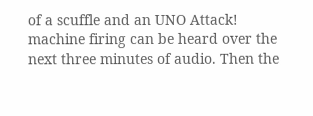of a scuffle and an UNO Attack! machine firing can be heard over the next three minutes of audio. Then the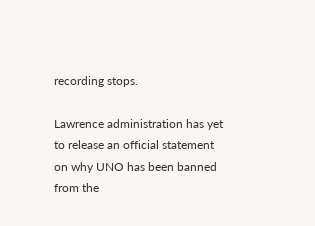recording stops.

Lawrence administration has yet to release an official statement on why UNO has been banned from the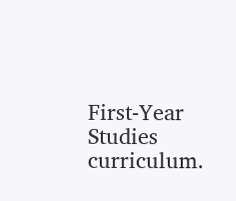First-Year Studies curriculum.